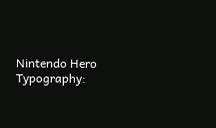Nintendo Hero Typography: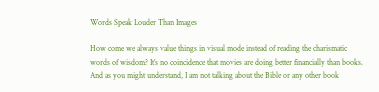Words Speak Louder Than Images

How come we always value things in visual mode instead of reading the charismatic words of wisdom? It’s no coincidence that movies are doing better financially than books. And as you might understand, I am not talking about the Bible or any other book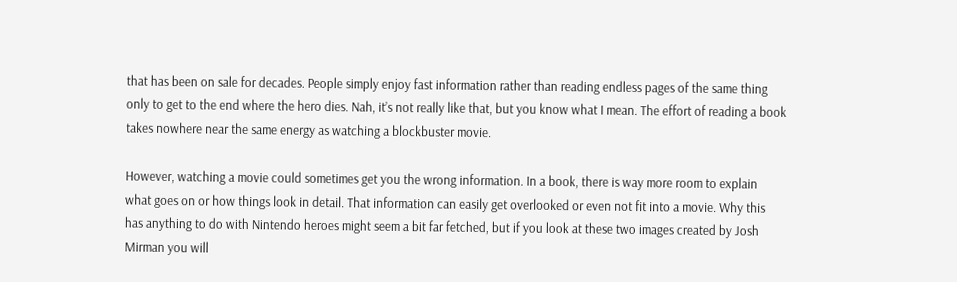that has been on sale for decades. People simply enjoy fast information rather than reading endless pages of the same thing only to get to the end where the hero dies. Nah, it’s not really like that, but you know what I mean. The effort of reading a book takes nowhere near the same energy as watching a blockbuster movie.

However, watching a movie could sometimes get you the wrong information. In a book, there is way more room to explain what goes on or how things look in detail. That information can easily get overlooked or even not fit into a movie. Why this has anything to do with Nintendo heroes might seem a bit far fetched, but if you look at these two images created by Josh Mirman you will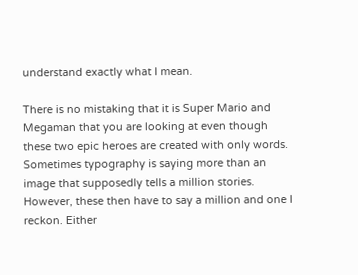understand exactly what I mean.

There is no mistaking that it is Super Mario and Megaman that you are looking at even though these two epic heroes are created with only words. Sometimes typography is saying more than an image that supposedly tells a million stories. However, these then have to say a million and one I reckon. Either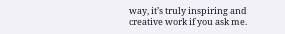way, it’s truly inspiring and creative work if you ask me.